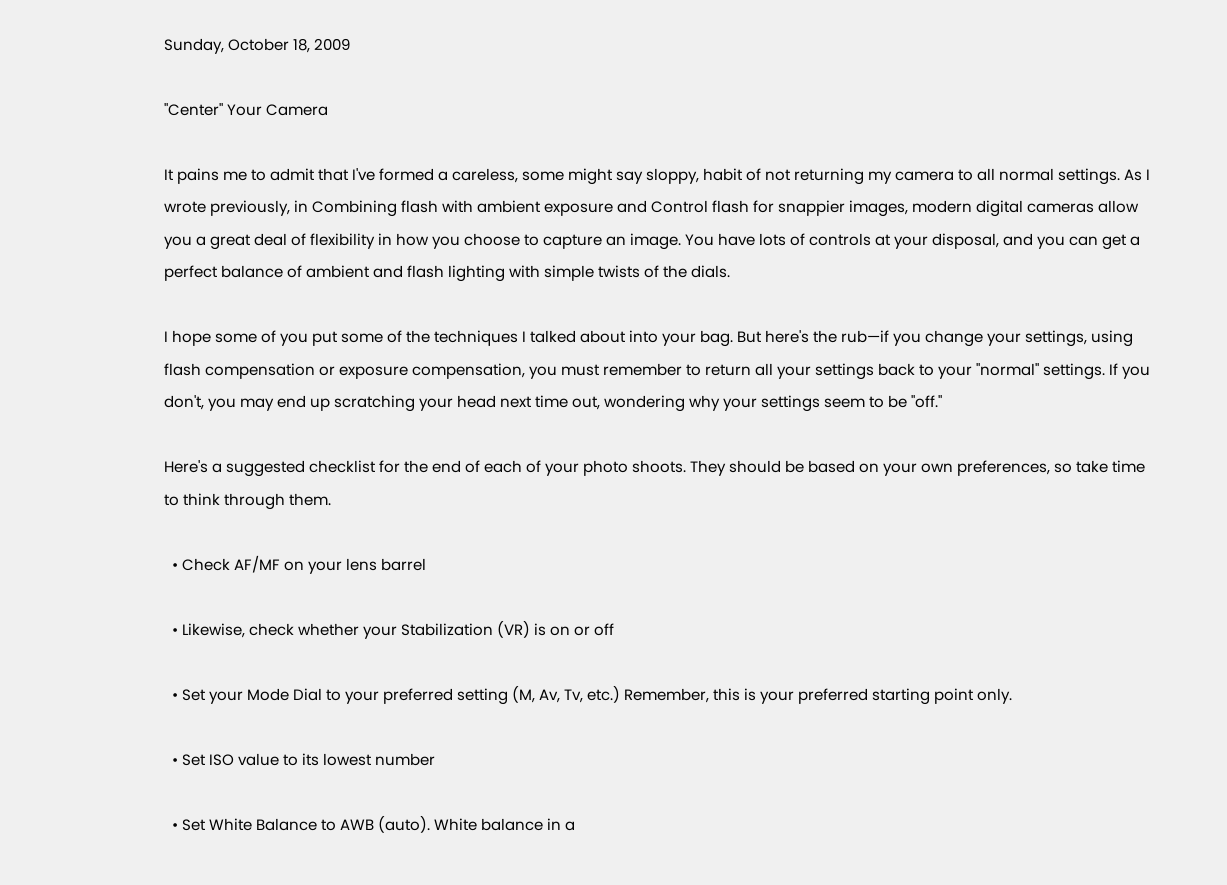Sunday, October 18, 2009

"Center" Your Camera

It pains me to admit that I've formed a careless, some might say sloppy, habit of not returning my camera to all normal settings. As I wrote previously, in Combining flash with ambient exposure and Control flash for snappier images, modern digital cameras allow you a great deal of flexibility in how you choose to capture an image. You have lots of controls at your disposal, and you can get a perfect balance of ambient and flash lighting with simple twists of the dials.

I hope some of you put some of the techniques I talked about into your bag. But here's the rub—if you change your settings, using flash compensation or exposure compensation, you must remember to return all your settings back to your "normal" settings. If you don't, you may end up scratching your head next time out, wondering why your settings seem to be "off."

Here's a suggested checklist for the end of each of your photo shoots. They should be based on your own preferences, so take time to think through them.

  • Check AF/MF on your lens barrel

  • Likewise, check whether your Stabilization (VR) is on or off

  • Set your Mode Dial to your preferred setting (M, Av, Tv, etc.) Remember, this is your preferred starting point only.

  • Set ISO value to its lowest number

  • Set White Balance to AWB (auto). White balance in a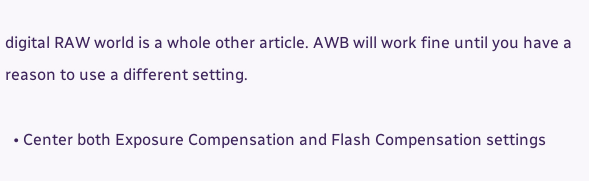digital RAW world is a whole other article. AWB will work fine until you have a reason to use a different setting.

  • Center both Exposure Compensation and Flash Compensation settings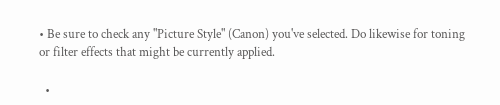• Be sure to check any "Picture Style" (Canon) you've selected. Do likewise for toning or filter effects that might be currently applied.

  •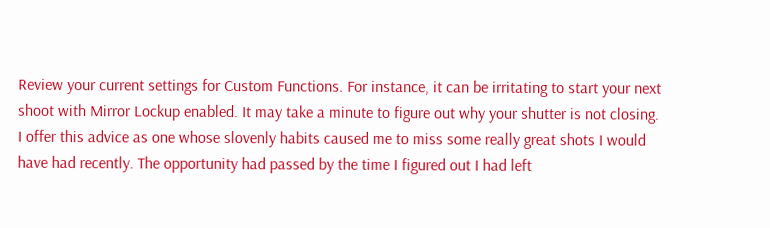Review your current settings for Custom Functions. For instance, it can be irritating to start your next shoot with Mirror Lockup enabled. It may take a minute to figure out why your shutter is not closing.
I offer this advice as one whose slovenly habits caused me to miss some really great shots I would have had recently. The opportunity had passed by the time I figured out I had left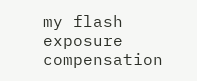my flash exposure compensation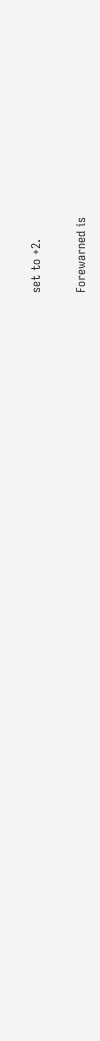set to +2.

Forewarned is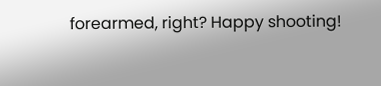forearmed, right? Happy shooting!